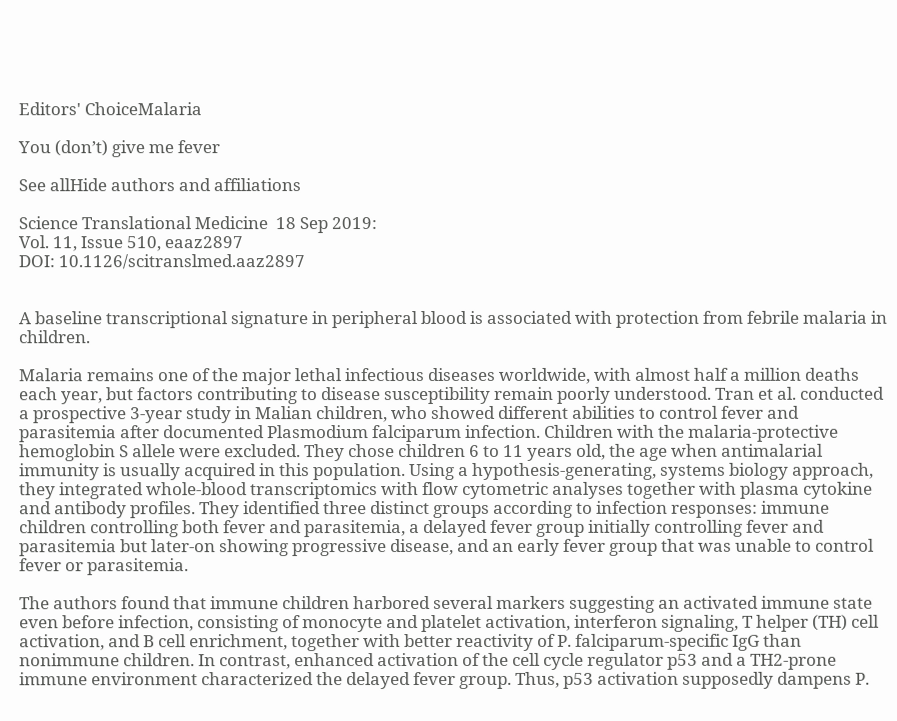Editors' ChoiceMalaria

You (don’t) give me fever

See allHide authors and affiliations

Science Translational Medicine  18 Sep 2019:
Vol. 11, Issue 510, eaaz2897
DOI: 10.1126/scitranslmed.aaz2897


A baseline transcriptional signature in peripheral blood is associated with protection from febrile malaria in children.

Malaria remains one of the major lethal infectious diseases worldwide, with almost half a million deaths each year, but factors contributing to disease susceptibility remain poorly understood. Tran et al. conducted a prospective 3-year study in Malian children, who showed different abilities to control fever and parasitemia after documented Plasmodium falciparum infection. Children with the malaria-protective hemoglobin S allele were excluded. They chose children 6 to 11 years old, the age when antimalarial immunity is usually acquired in this population. Using a hypothesis-generating, systems biology approach, they integrated whole-blood transcriptomics with flow cytometric analyses together with plasma cytokine and antibody profiles. They identified three distinct groups according to infection responses: immune children controlling both fever and parasitemia, a delayed fever group initially controlling fever and parasitemia but later-on showing progressive disease, and an early fever group that was unable to control fever or parasitemia.

The authors found that immune children harbored several markers suggesting an activated immune state even before infection, consisting of monocyte and platelet activation, interferon signaling, T helper (TH) cell activation, and B cell enrichment, together with better reactivity of P. falciparum-specific IgG than nonimmune children. In contrast, enhanced activation of the cell cycle regulator p53 and a TH2-prone immune environment characterized the delayed fever group. Thus, p53 activation supposedly dampens P.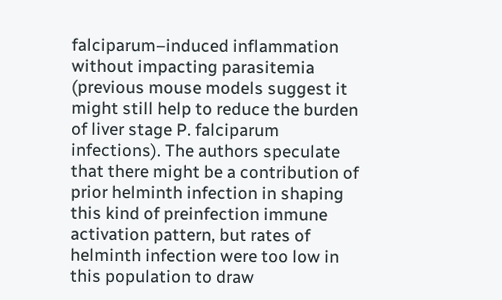falciparum–induced inflammation without impacting parasitemia (previous mouse models suggest it might still help to reduce the burden of liver stage P. falciparum infections). The authors speculate that there might be a contribution of prior helminth infection in shaping this kind of preinfection immune activation pattern, but rates of helminth infection were too low in this population to draw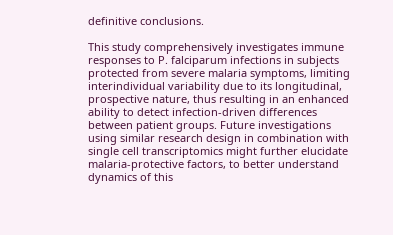definitive conclusions.

This study comprehensively investigates immune responses to P. falciparum infections in subjects protected from severe malaria symptoms, limiting interindividual variability due to its longitudinal, prospective nature, thus resulting in an enhanced ability to detect infection-driven differences between patient groups. Future investigations using similar research design in combination with single cell transcriptomics might further elucidate malaria-protective factors, to better understand dynamics of this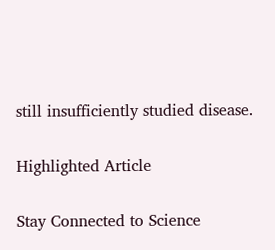still insufficiently studied disease.

Highlighted Article

Stay Connected to Science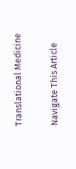Translational Medicine

Navigate This Article